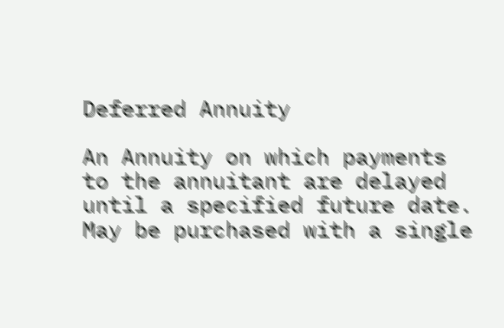Deferred Annuity

An Annuity on which payments to the annuitant are delayed until a specified future date. May be purchased with a single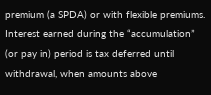premium (a SPDA) or with flexible premiums. Interest earned during the “accumulation” (or pay in) period is tax deferred until withdrawal, when amounts above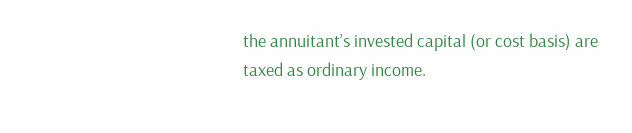the annuitant’s invested capital (or cost basis) are taxed as ordinary income.